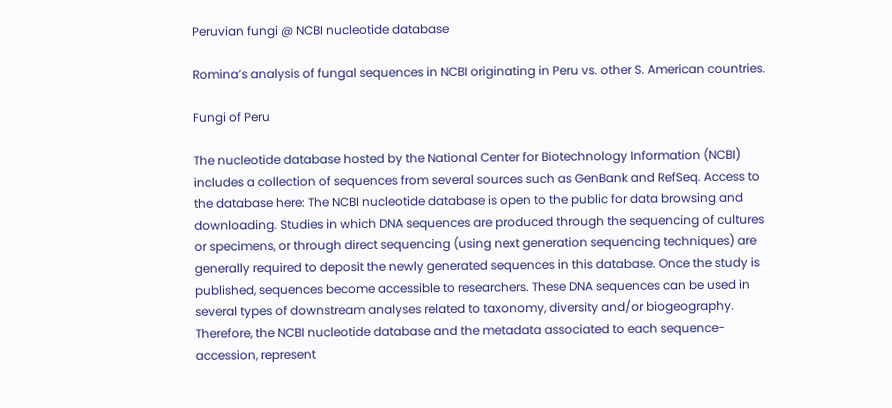Peruvian fungi @ NCBI nucleotide database

Romina’s analysis of fungal sequences in NCBI originating in Peru vs. other S. American countries.

Fungi of Peru

The nucleotide database hosted by the National Center for Biotechnology Information (NCBI) includes a collection of sequences from several sources such as GenBank and RefSeq. Access to the database here: The NCBI nucleotide database is open to the public for data browsing and downloading. Studies in which DNA sequences are produced through the sequencing of cultures or specimens, or through direct sequencing (using next generation sequencing techniques) are generally required to deposit the newly generated sequences in this database. Once the study is published, sequences become accessible to researchers. These DNA sequences can be used in several types of downstream analyses related to taxonomy, diversity and/or biogeography. Therefore, the NCBI nucleotide database and the metadata associated to each sequence-accession, represent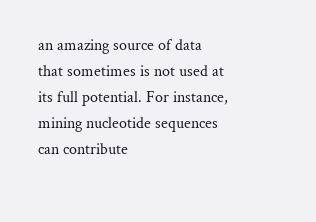an amazing source of data that sometimes is not used at its full potential. For instance, mining nucleotide sequences can contribute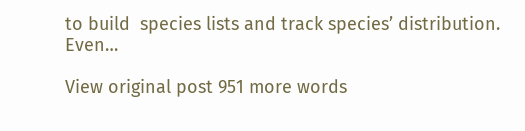to build  species lists and track species’ distribution. Even…

View original post 951 more words